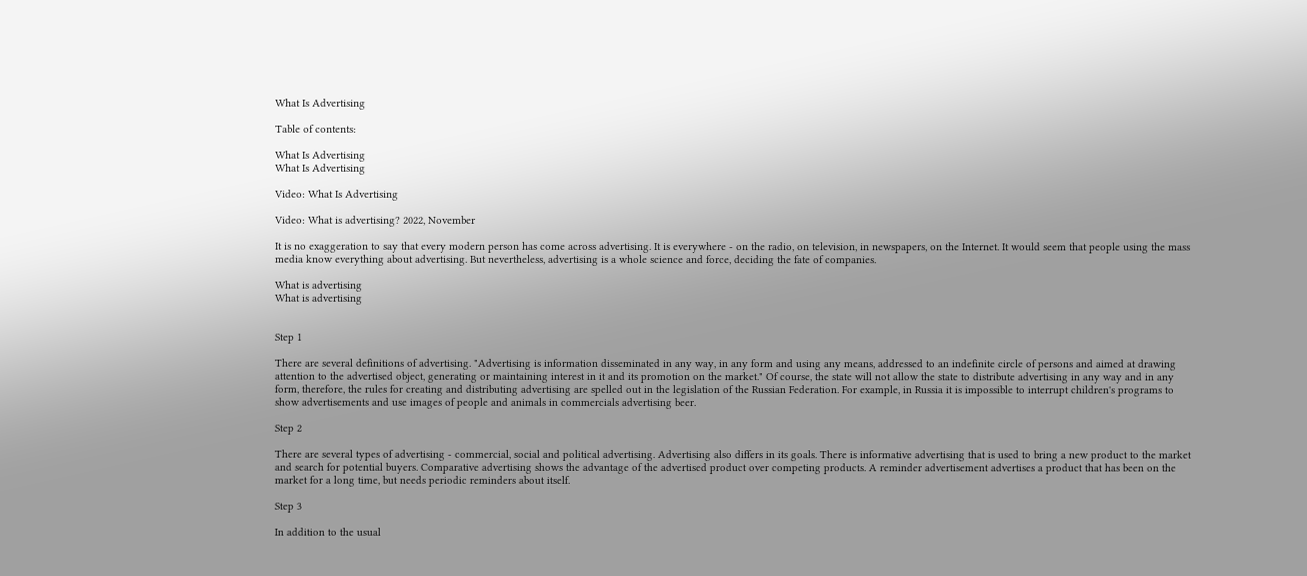What Is Advertising

Table of contents:

What Is Advertising
What Is Advertising

Video: What Is Advertising

Video: What is advertising? 2022, November

It is no exaggeration to say that every modern person has come across advertising. It is everywhere - on the radio, on television, in newspapers, on the Internet. It would seem that people using the mass media know everything about advertising. But nevertheless, advertising is a whole science and force, deciding the fate of companies.

What is advertising
What is advertising


Step 1

There are several definitions of advertising. "Advertising is information disseminated in any way, in any form and using any means, addressed to an indefinite circle of persons and aimed at drawing attention to the advertised object, generating or maintaining interest in it and its promotion on the market." Of course, the state will not allow the state to distribute advertising in any way and in any form, therefore, the rules for creating and distributing advertising are spelled out in the legislation of the Russian Federation. For example, in Russia it is impossible to interrupt children's programs to show advertisements and use images of people and animals in commercials advertising beer.

Step 2

There are several types of advertising - commercial, social and political advertising. Advertising also differs in its goals. There is informative advertising that is used to bring a new product to the market and search for potential buyers. Comparative advertising shows the advantage of the advertised product over competing products. A reminder advertisement advertises a product that has been on the market for a long time, but needs periodic reminders about itself.

Step 3

In addition to the usual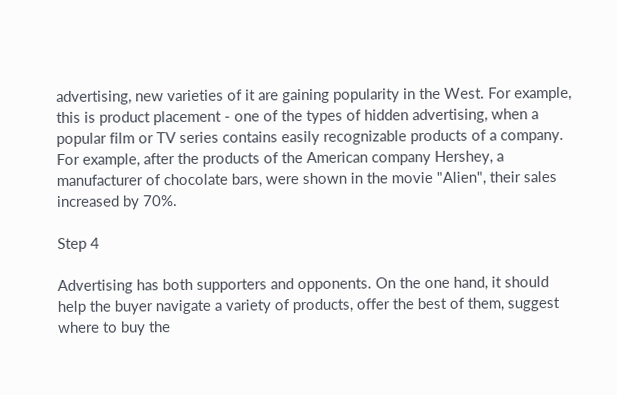advertising, new varieties of it are gaining popularity in the West. For example, this is product placement - one of the types of hidden advertising, when a popular film or TV series contains easily recognizable products of a company. For example, after the products of the American company Hershey, a manufacturer of chocolate bars, were shown in the movie "Alien", their sales increased by 70%.

Step 4

Advertising has both supporters and opponents. On the one hand, it should help the buyer navigate a variety of products, offer the best of them, suggest where to buy the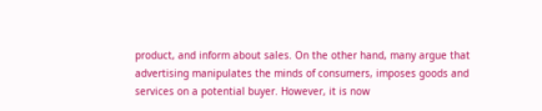product, and inform about sales. On the other hand, many argue that advertising manipulates the minds of consumers, imposes goods and services on a potential buyer. However, it is now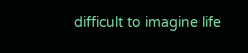difficult to imagine life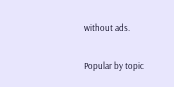without ads.

Popular by topic